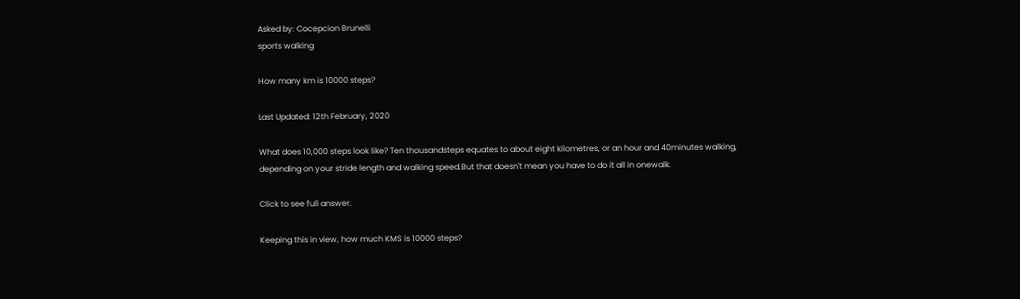Asked by: Cocepcion Brunelli
sports walking

How many km is 10000 steps?

Last Updated: 12th February, 2020

What does 10,000 steps look like? Ten thousandsteps equates to about eight kilometres, or an hour and 40minutes walking, depending on your stride length and walking speed.But that doesn't mean you have to do it all in onewalk.

Click to see full answer.

Keeping this in view, how much KMS is 10000 steps?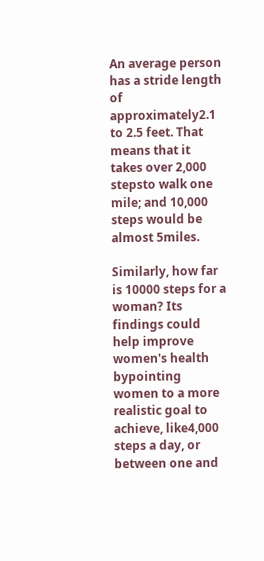An average person has a stride length of approximately2.1 to 2.5 feet. That means that it takes over 2,000 stepsto walk one mile; and 10,000 steps would be almost 5miles.

Similarly, how far is 10000 steps for a woman? Its findings could help improve women's health bypointing women to a more realistic goal to achieve, like4,000 steps a day, or between one and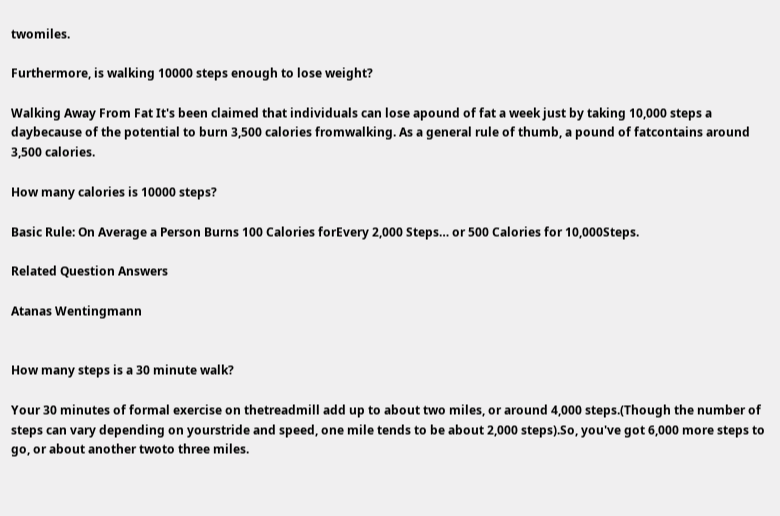twomiles.

Furthermore, is walking 10000 steps enough to lose weight?

Walking Away From Fat It's been claimed that individuals can lose apound of fat a week just by taking 10,000 steps a daybecause of the potential to burn 3,500 calories fromwalking. As a general rule of thumb, a pound of fatcontains around 3,500 calories.

How many calories is 10000 steps?

Basic Rule: On Average a Person Burns 100 Calories forEvery 2,000 Steps… or 500 Calories for 10,000Steps.

Related Question Answers

Atanas Wentingmann


How many steps is a 30 minute walk?

Your 30 minutes of formal exercise on thetreadmill add up to about two miles, or around 4,000 steps.(Though the number of steps can vary depending on yourstride and speed, one mile tends to be about 2,000 steps).So, you've got 6,000 more steps to go, or about another twoto three miles.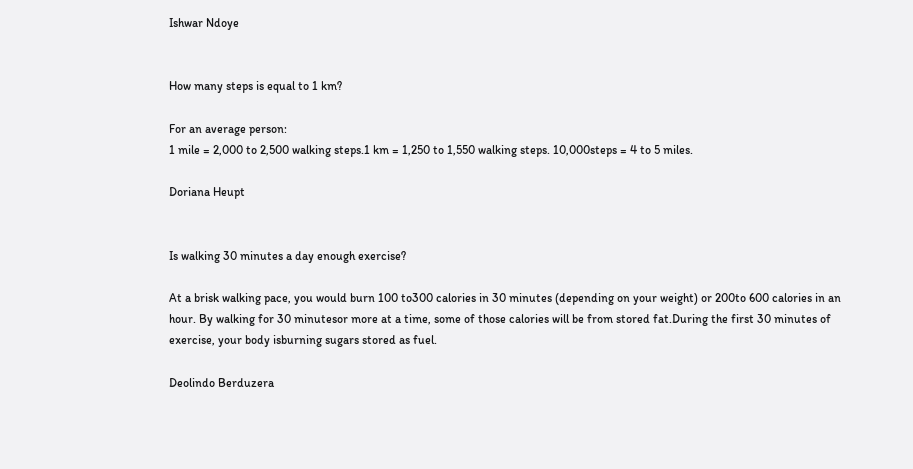Ishwar Ndoye


How many steps is equal to 1 km?

For an average person:
1 mile = 2,000 to 2,500 walking steps.1 km = 1,250 to 1,550 walking steps. 10,000steps = 4 to 5 miles.

Doriana Heupt


Is walking 30 minutes a day enough exercise?

At a brisk walking pace, you would burn 100 to300 calories in 30 minutes (depending on your weight) or 200to 600 calories in an hour. By walking for 30 minutesor more at a time, some of those calories will be from stored fat.During the first 30 minutes of exercise, your body isburning sugars stored as fuel.

Deolindo Berduzera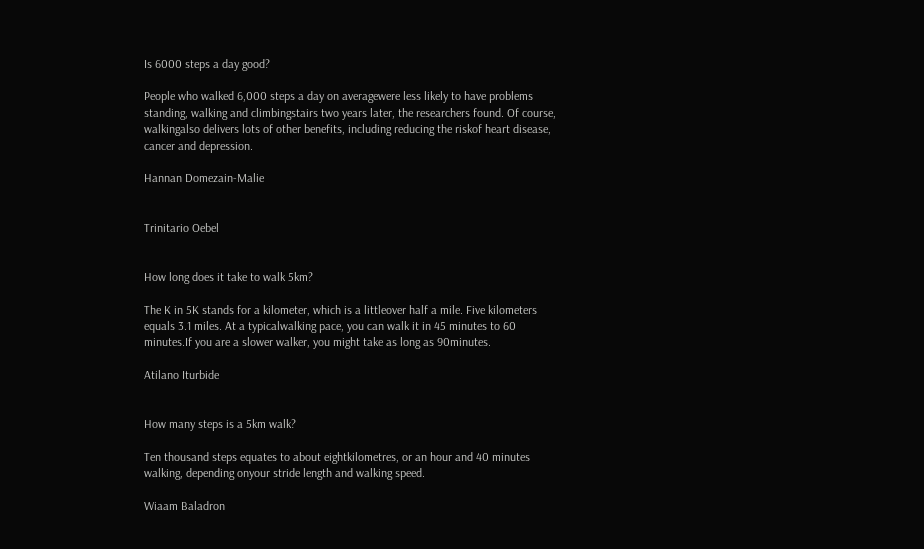Is 6000 steps a day good?

People who walked 6,000 steps a day on averagewere less likely to have problems standing, walking and climbingstairs two years later, the researchers found. Of course, walkingalso delivers lots of other benefits, including reducing the riskof heart disease, cancer and depression.

Hannan Domezain-Malie


Trinitario Oebel


How long does it take to walk 5km?

The K in 5K stands for a kilometer, which is a littleover half a mile. Five kilometers equals 3.1 miles. At a typicalwalking pace, you can walk it in 45 minutes to 60 minutes.If you are a slower walker, you might take as long as 90minutes.

Atilano Iturbide


How many steps is a 5km walk?

Ten thousand steps equates to about eightkilometres, or an hour and 40 minutes walking, depending onyour stride length and walking speed.

Wiaam Baladron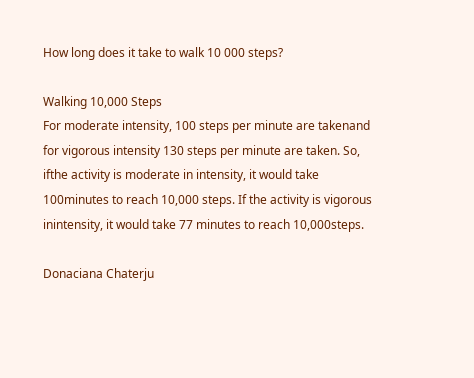How long does it take to walk 10 000 steps?

Walking 10,000 Steps
For moderate intensity, 100 steps per minute are takenand for vigorous intensity 130 steps per minute are taken. So, ifthe activity is moderate in intensity, it would take 100minutes to reach 10,000 steps. If the activity is vigorous inintensity, it would take 77 minutes to reach 10,000steps.

Donaciana Chaterju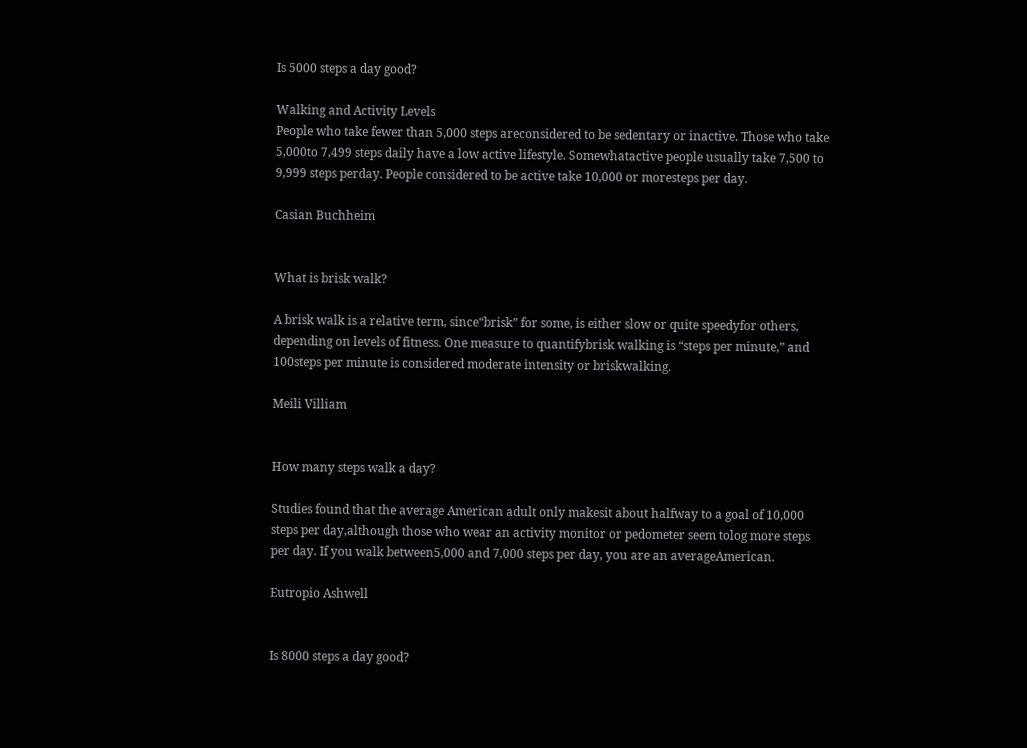Is 5000 steps a day good?

Walking and Activity Levels
People who take fewer than 5,000 steps areconsidered to be sedentary or inactive. Those who take 5,000to 7,499 steps daily have a low active lifestyle. Somewhatactive people usually take 7,500 to 9,999 steps perday. People considered to be active take 10,000 or moresteps per day.

Casian Buchheim


What is brisk walk?

A brisk walk is a relative term, since“brisk” for some, is either slow or quite speedyfor others, depending on levels of fitness. One measure to quantifybrisk walking is “steps per minute,” and 100steps per minute is considered moderate intensity or briskwalking.

Meili Villiam


How many steps walk a day?

Studies found that the average American adult only makesit about halfway to a goal of 10,000 steps per day,although those who wear an activity monitor or pedometer seem tolog more steps per day. If you walk between5,000 and 7,000 steps per day, you are an averageAmerican.

Eutropio Ashwell


Is 8000 steps a day good?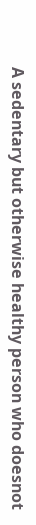A sedentary but otherwise healthy person who doesnot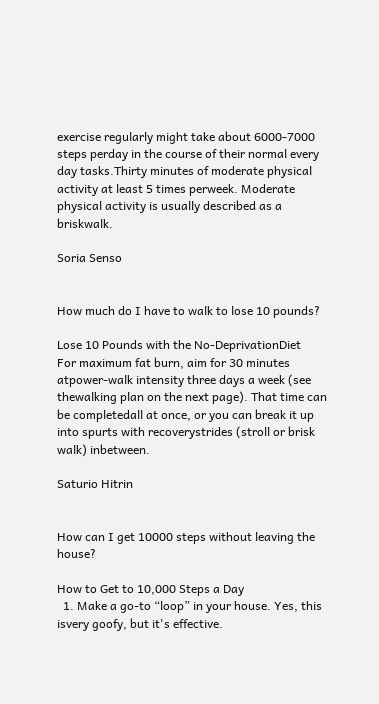exercise regularly might take about 6000-7000 steps perday in the course of their normal every day tasks.Thirty minutes of moderate physical activity at least 5 times perweek. Moderate physical activity is usually described as a briskwalk.

Soria Senso


How much do I have to walk to lose 10 pounds?

Lose 10 Pounds with the No-DeprivationDiet
For maximum fat burn, aim for 30 minutes atpower-walk intensity three days a week (see thewalking plan on the next page). That time can be completedall at once, or you can break it up into spurts with recoverystrides (stroll or brisk walk) inbetween.

Saturio Hitrin


How can I get 10000 steps without leaving the house?

How to Get to 10,000 Steps a Day
  1. Make a go-to “loop” in your house. Yes, this isvery goofy, but it's effective.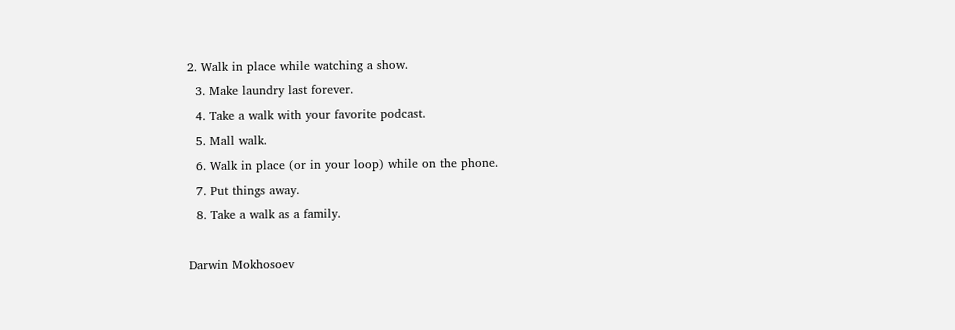2. Walk in place while watching a show.
  3. Make laundry last forever.
  4. Take a walk with your favorite podcast.
  5. Mall walk.
  6. Walk in place (or in your loop) while on the phone.
  7. Put things away.
  8. Take a walk as a family.

Darwin Mokhosoev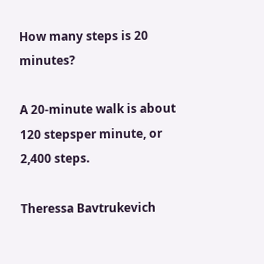How many steps is 20 minutes?

A 20-minute walk is about 120 stepsper minute, or 2,400 steps.

Theressa Bavtrukevich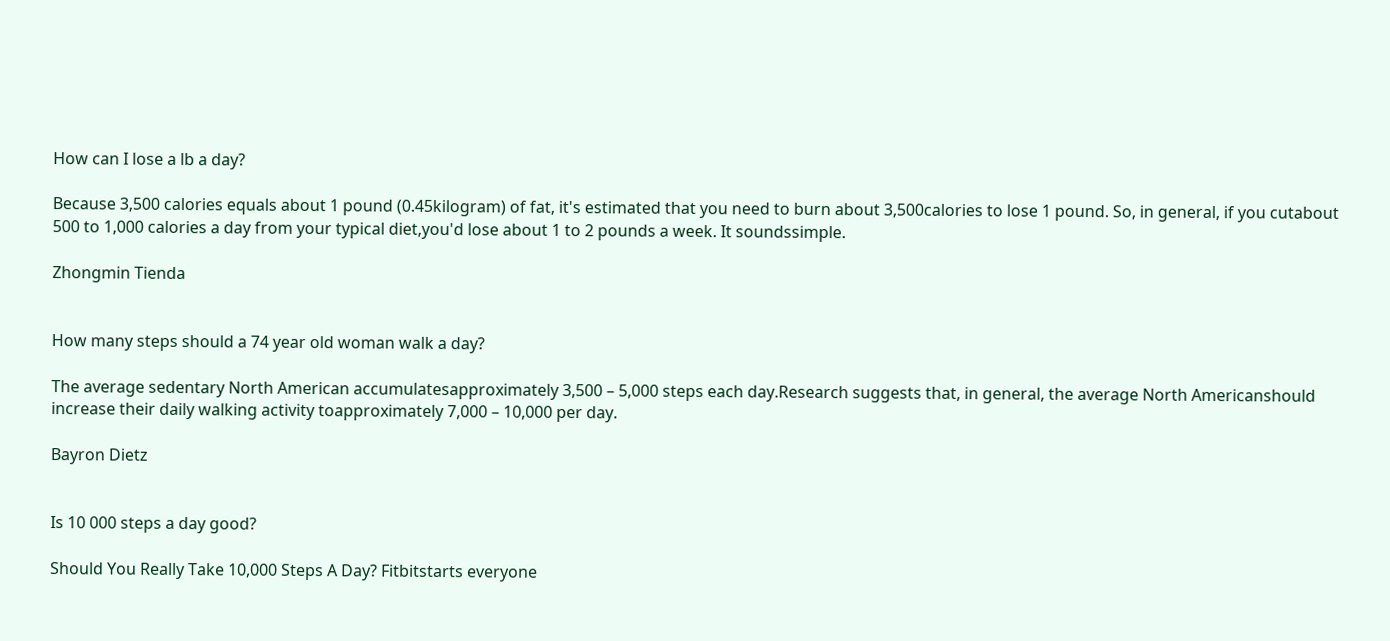How can I lose a lb a day?

Because 3,500 calories equals about 1 pound (0.45kilogram) of fat, it's estimated that you need to burn about 3,500calories to lose 1 pound. So, in general, if you cutabout 500 to 1,000 calories a day from your typical diet,you'd lose about 1 to 2 pounds a week. It soundssimple.

Zhongmin Tienda


How many steps should a 74 year old woman walk a day?

The average sedentary North American accumulatesapproximately 3,500 – 5,000 steps each day.Research suggests that, in general, the average North Americanshould increase their daily walking activity toapproximately 7,000 – 10,000 per day.

Bayron Dietz


Is 10 000 steps a day good?

Should You Really Take 10,000 Steps A Day? Fitbitstarts everyone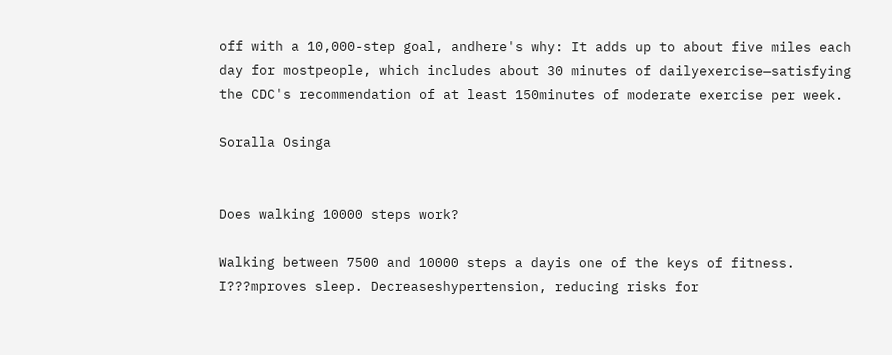off with a 10,000-step goal, andhere's why: It adds up to about five miles each day for mostpeople, which includes about 30 minutes of dailyexercise—satisfying the CDC's recommendation of at least 150minutes of moderate exercise per week.

Soralla Osinga


Does walking 10000 steps work?

Walking between 7500 and 10000 steps a dayis one of the keys of fitness. I???mproves sleep. Decreaseshypertension, reducing risks for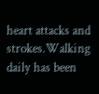heart attacks and strokes.Walking daily has been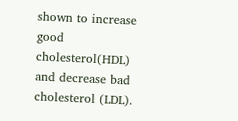shown to increase good cholesterol(HDL) and decrease bad cholesterol (LDL).